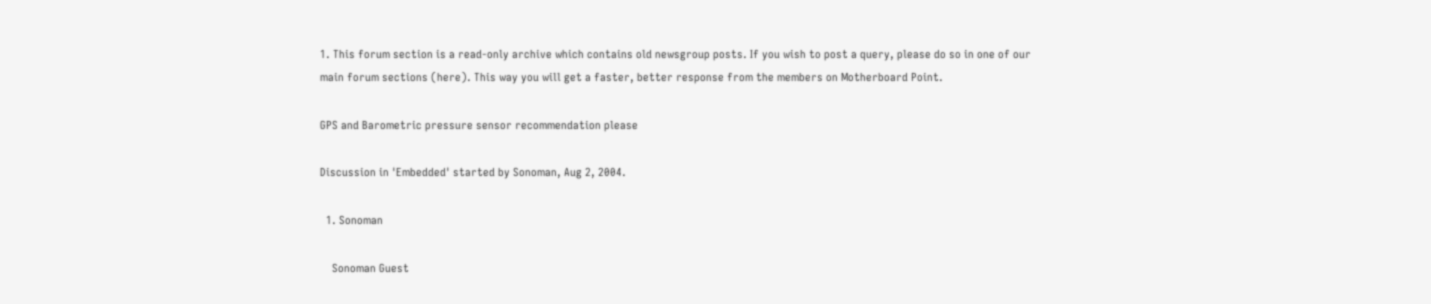1. This forum section is a read-only archive which contains old newsgroup posts. If you wish to post a query, please do so in one of our main forum sections (here). This way you will get a faster, better response from the members on Motherboard Point.

GPS and Barometric pressure sensor recommendation please

Discussion in 'Embedded' started by Sonoman, Aug 2, 2004.

  1. Sonoman

    Sonoman Guest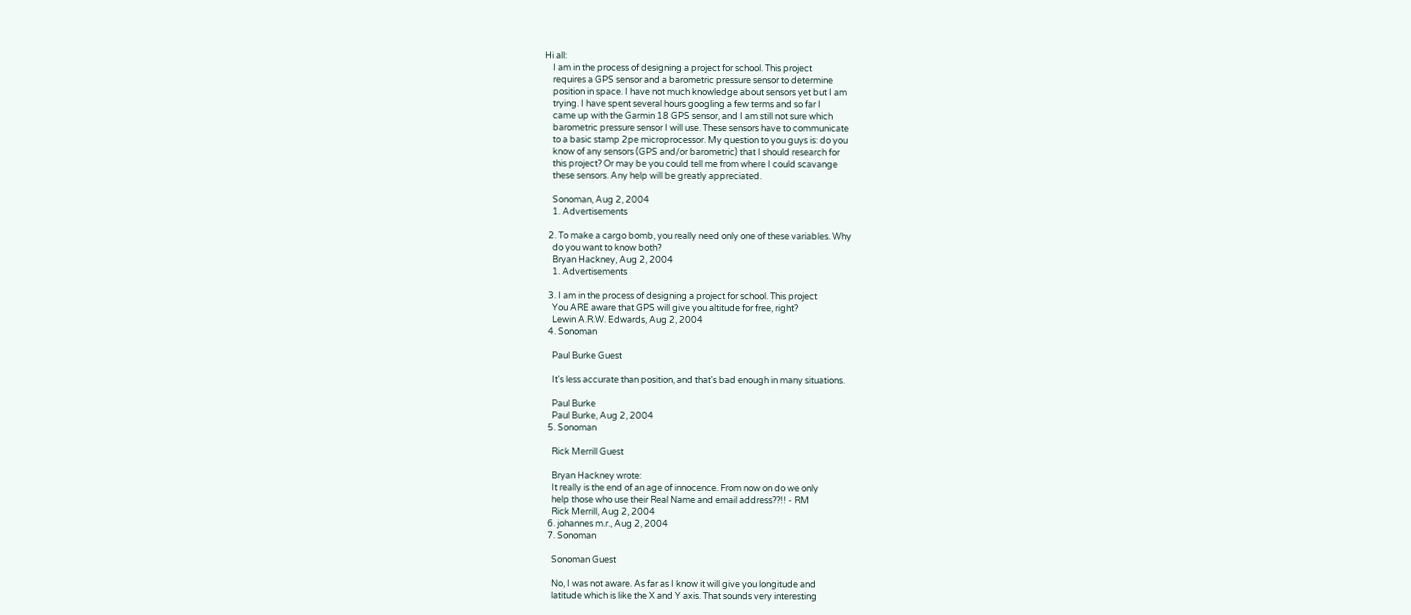Hi all:
    I am in the process of designing a project for school. This project
    requires a GPS sensor and a barometric pressure sensor to determine
    position in space. I have not much knowledge about sensors yet but I am
    trying. I have spent several hours googling a few terms and so far I
    came up with the Garmin 18 GPS sensor, and I am still not sure which
    barometric pressure sensor I will use. These sensors have to communicate
    to a basic stamp 2pe microprocessor. My question to you guys is: do you
    know of any sensors (GPS and/or barometric) that I should research for
    this project? Or may be you could tell me from where I could scavange
    these sensors. Any help will be greatly appreciated.

    Sonoman, Aug 2, 2004
    1. Advertisements

  2. To make a cargo bomb, you really need only one of these variables. Why
    do you want to know both?
    Bryan Hackney, Aug 2, 2004
    1. Advertisements

  3. I am in the process of designing a project for school. This project
    You ARE aware that GPS will give you altitude for free, right?
    Lewin A.R.W. Edwards, Aug 2, 2004
  4. Sonoman

    Paul Burke Guest

    It's less accurate than position, and that's bad enough in many situations.

    Paul Burke
    Paul Burke, Aug 2, 2004
  5. Sonoman

    Rick Merrill Guest

    Bryan Hackney wrote:
    It really is the end of an age of innocence. From now on do we only
    help those who use their Real Name and email address??!! - RM
    Rick Merrill, Aug 2, 2004
  6. johannes m.r., Aug 2, 2004
  7. Sonoman

    Sonoman Guest

    No, I was not aware. As far as I know it will give you longitude and
    latitude which is like the X and Y axis. That sounds very interesting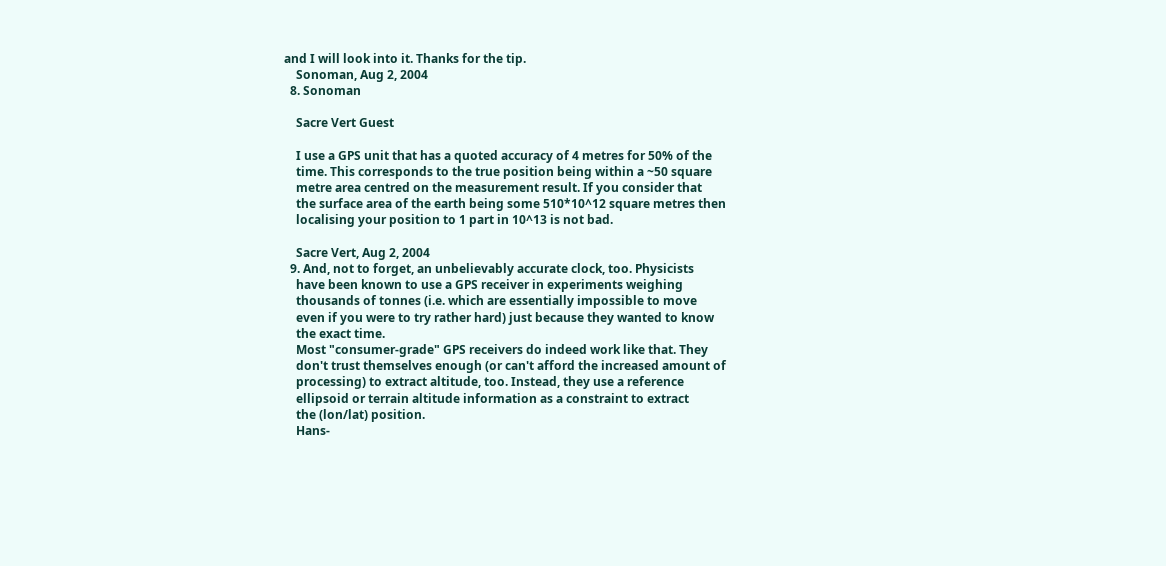and I will look into it. Thanks for the tip.
    Sonoman, Aug 2, 2004
  8. Sonoman

    Sacre Vert Guest

    I use a GPS unit that has a quoted accuracy of 4 metres for 50% of the
    time. This corresponds to the true position being within a ~50 square
    metre area centred on the measurement result. If you consider that
    the surface area of the earth being some 510*10^12 square metres then
    localising your position to 1 part in 10^13 is not bad.

    Sacre Vert, Aug 2, 2004
  9. And, not to forget, an unbelievably accurate clock, too. Physicists
    have been known to use a GPS receiver in experiments weighing
    thousands of tonnes (i.e. which are essentially impossible to move
    even if you were to try rather hard) just because they wanted to know
    the exact time.
    Most "consumer-grade" GPS receivers do indeed work like that. They
    don't trust themselves enough (or can't afford the increased amount of
    processing) to extract altitude, too. Instead, they use a reference
    ellipsoid or terrain altitude information as a constraint to extract
    the (lon/lat) position.
    Hans-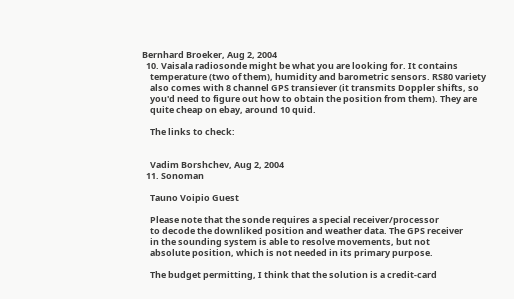Bernhard Broeker, Aug 2, 2004
  10. Vaisala radiosonde might be what you are looking for. It contains
    temperature (two of them), humidity and barometric sensors. RS80 variety
    also comes with 8 channel GPS transiever (it transmits Doppler shifts, so
    you'd need to figure out how to obtain the position from them). They are
    quite cheap on ebay, around 10 quid.

    The links to check:


    Vadim Borshchev, Aug 2, 2004
  11. Sonoman

    Tauno Voipio Guest

    Please note that the sonde requires a special receiver/processor
    to decode the downliked position and weather data. The GPS receiver
    in the sounding system is able to resolve movements, but not
    absolute position, which is not needed in its primary purpose.

    The budget permitting, I think that the solution is a credit-card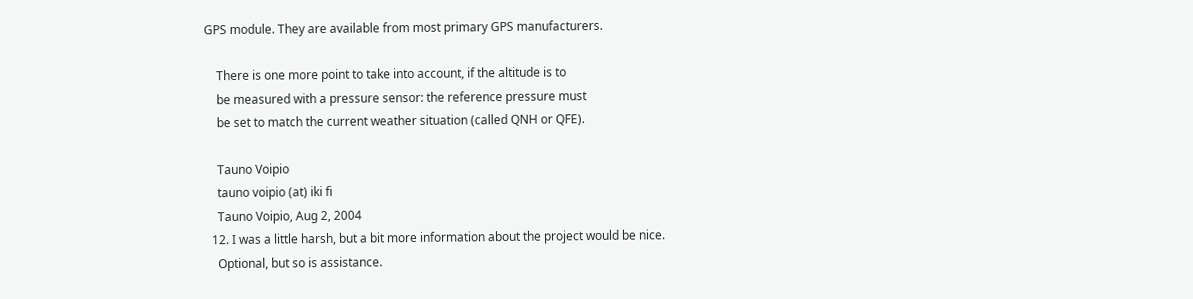GPS module. They are available from most primary GPS manufacturers.

    There is one more point to take into account, if the altitude is to
    be measured with a pressure sensor: the reference pressure must
    be set to match the current weather situation (called QNH or QFE).

    Tauno Voipio
    tauno voipio (at) iki fi
    Tauno Voipio, Aug 2, 2004
  12. I was a little harsh, but a bit more information about the project would be nice.
    Optional, but so is assistance.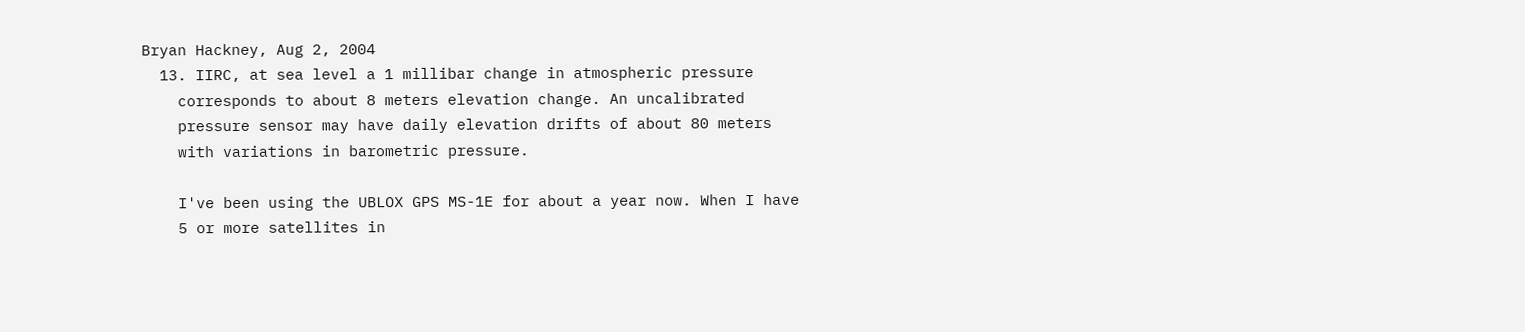Bryan Hackney, Aug 2, 2004
  13. IIRC, at sea level a 1 millibar change in atmospheric pressure
    corresponds to about 8 meters elevation change. An uncalibrated
    pressure sensor may have daily elevation drifts of about 80 meters
    with variations in barometric pressure.

    I've been using the UBLOX GPS MS-1E for about a year now. When I have
    5 or more satellites in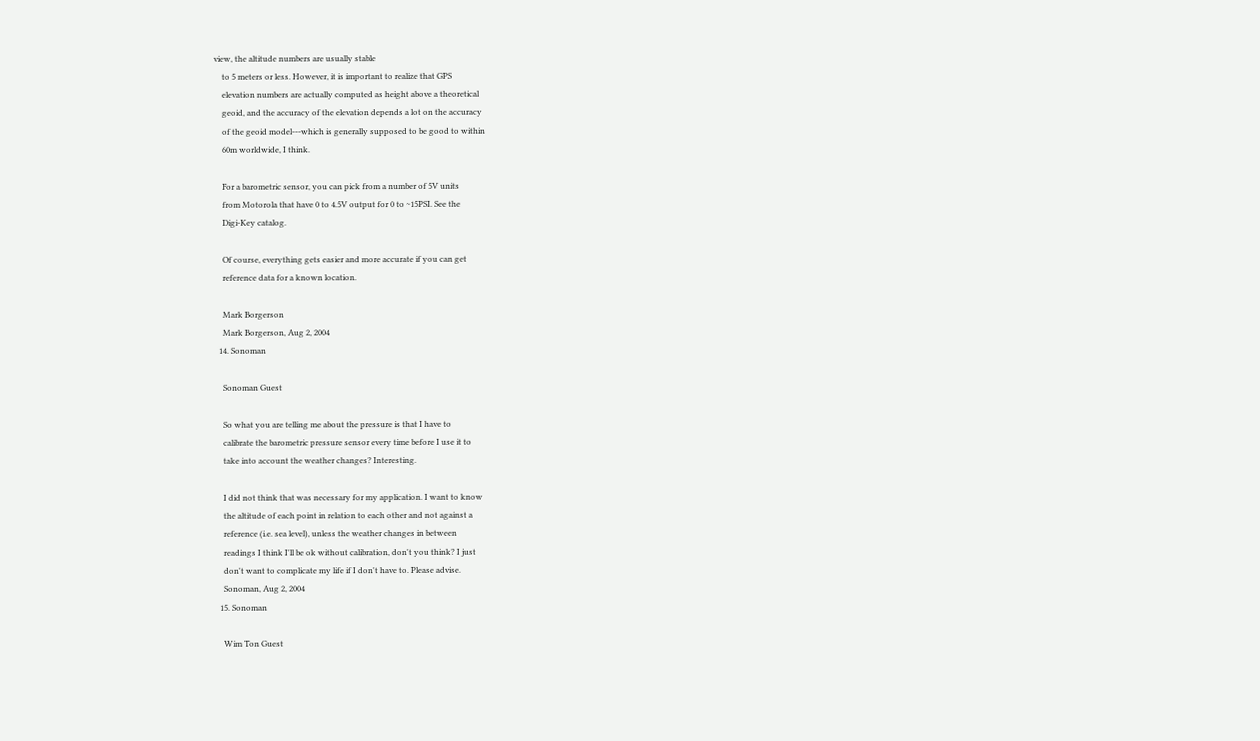view, the altitude numbers are usually stable
    to 5 meters or less. However, it is important to realize that GPS
    elevation numbers are actually computed as height above a theoretical
    geoid, and the accuracy of the elevation depends a lot on the accuracy
    of the geoid model---which is generally supposed to be good to within
    60m worldwide, I think.

    For a barometric sensor, you can pick from a number of 5V units
    from Motorola that have 0 to 4.5V output for 0 to ~15PSI. See the
    Digi-Key catalog.

    Of course, everything gets easier and more accurate if you can get
    reference data for a known location.

    Mark Borgerson
    Mark Borgerson, Aug 2, 2004
  14. Sonoman

    Sonoman Guest

    So what you are telling me about the pressure is that I have to
    calibrate the barometric pressure sensor every time before I use it to
    take into account the weather changes? Interesting.

    I did not think that was necessary for my application. I want to know
    the altitude of each point in relation to each other and not against a
    reference (i.e. sea level), unless the weather changes in between
    readings I think I'll be ok without calibration, don't you think? I just
    don't want to complicate my life if I don't have to. Please advise.
    Sonoman, Aug 2, 2004
  15. Sonoman

    Wim Ton Guest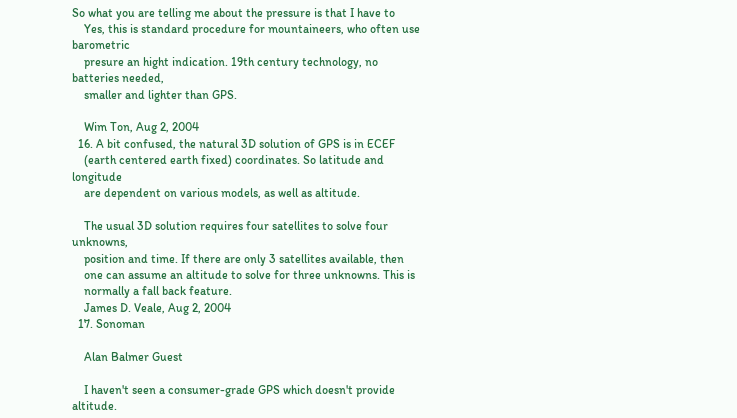So what you are telling me about the pressure is that I have to
    Yes, this is standard procedure for mountaineers, who often use barometric
    presure an hight indication. 19th century technology, no batteries needed,
    smaller and lighter than GPS.

    Wim Ton, Aug 2, 2004
  16. A bit confused, the natural 3D solution of GPS is in ECEF
    (earth centered earth fixed) coordinates. So latitude and longitude
    are dependent on various models, as well as altitude.

    The usual 3D solution requires four satellites to solve four unknowns,
    position and time. If there are only 3 satellites available, then
    one can assume an altitude to solve for three unknowns. This is
    normally a fall back feature.
    James D. Veale, Aug 2, 2004
  17. Sonoman

    Alan Balmer Guest

    I haven't seen a consumer-grade GPS which doesn't provide altitude.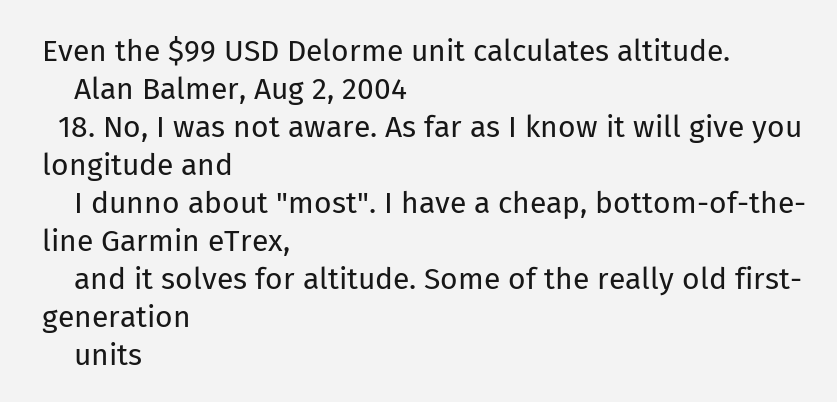Even the $99 USD Delorme unit calculates altitude.
    Alan Balmer, Aug 2, 2004
  18. No, I was not aware. As far as I know it will give you longitude and
    I dunno about "most". I have a cheap, bottom-of-the-line Garmin eTrex,
    and it solves for altitude. Some of the really old first-generation
    units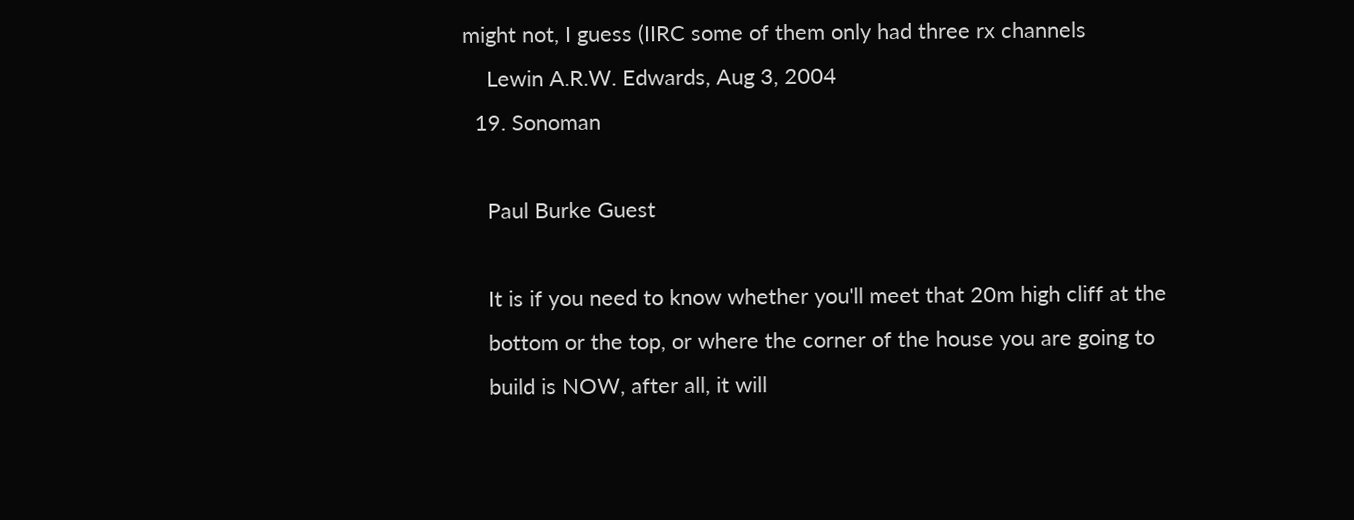might not, I guess (IIRC some of them only had three rx channels
    Lewin A.R.W. Edwards, Aug 3, 2004
  19. Sonoman

    Paul Burke Guest

    It is if you need to know whether you'll meet that 20m high cliff at the
    bottom or the top, or where the corner of the house you are going to
    build is NOW, after all, it will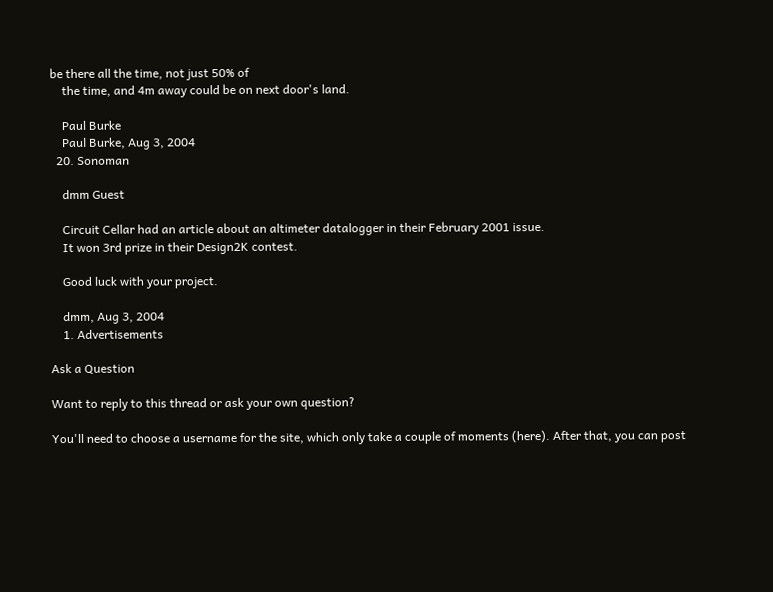be there all the time, not just 50% of
    the time, and 4m away could be on next door's land.

    Paul Burke
    Paul Burke, Aug 3, 2004
  20. Sonoman

    dmm Guest

    Circuit Cellar had an article about an altimeter datalogger in their February 2001 issue.
    It won 3rd prize in their Design2K contest.

    Good luck with your project.

    dmm, Aug 3, 2004
    1. Advertisements

Ask a Question

Want to reply to this thread or ask your own question?

You'll need to choose a username for the site, which only take a couple of moments (here). After that, you can post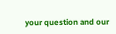your question and our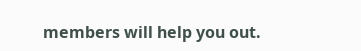members will help you out.